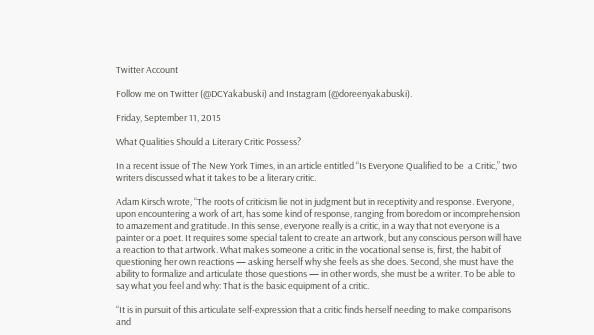Twitter Account

Follow me on Twitter (@DCYakabuski) and Instagram (@doreenyakabuski).

Friday, September 11, 2015

What Qualities Should a Literary Critic Possess?

In a recent issue of The New York Times, in an article entitled “Is Everyone Qualified to be  a Critic,” two writers discussed what it takes to be a literary critic.

Adam Kirsch wrote, “The roots of criticism lie not in judgment but in receptivity and response. Everyone, upon encountering a work of art, has some kind of response, ranging from boredom or incomprehension to amazement and gratitude. In this sense, everyone really is a critic, in a way that not everyone is a painter or a poet. It requires some special talent to create an artwork, but any conscious person will have a reaction to that artwork. What makes someone a critic in the vocational sense is, first, the habit of questioning her own reactions — asking herself why she feels as she does. Second, she must have the ability to formalize and articulate those questions — in other words, she must be a writer. To be able to say what you feel and why: That is the basic equipment of a critic.

“It is in pursuit of this articulate self-expression that a critic finds herself needing to make comparisons and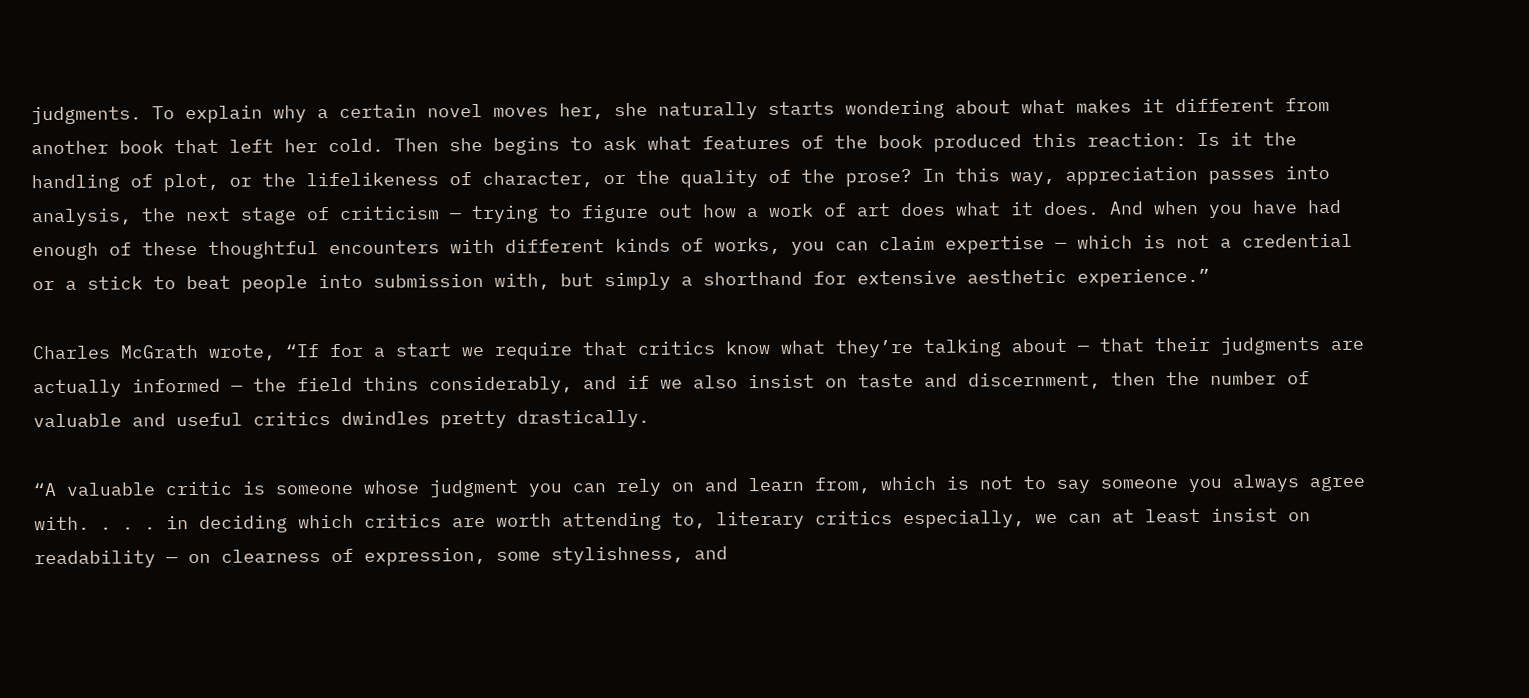judgments. To explain why a certain novel moves her, she naturally starts wondering about what makes it different from another book that left her cold. Then she begins to ask what features of the book produced this reaction: Is it the handling of plot, or the lifelikeness of character, or the quality of the prose? In this way, appreciation passes into analysis, the next stage of criticism — trying to figure out how a work of art does what it does. And when you have had enough of these thoughtful encounters with different kinds of works, you can claim expertise — which is not a credential or a stick to beat people into submission with, but simply a shorthand for extensive aesthetic experience.”

Charles McGrath wrote, “If for a start we require that critics know what they’re talking about — that their judgments are actually informed — the field thins considerably, and if we also insist on taste and discernment, then the number of valuable and useful critics dwindles pretty drastically.

“A valuable critic is someone whose judgment you can rely on and learn from, which is not to say someone you always agree with. . . . in deciding which critics are worth attending to, literary critics especially, we can at least insist on readability — on clearness of expression, some stylishness, and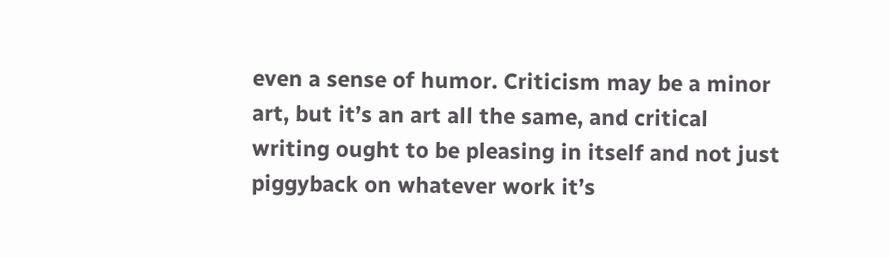even a sense of humor. Criticism may be a minor art, but it’s an art all the same, and critical writing ought to be pleasing in itself and not just piggyback on whatever work it’s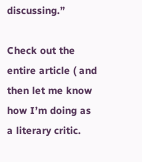discussing.”

Check out the entire article ( and then let me know how I’m doing as a literary critic.